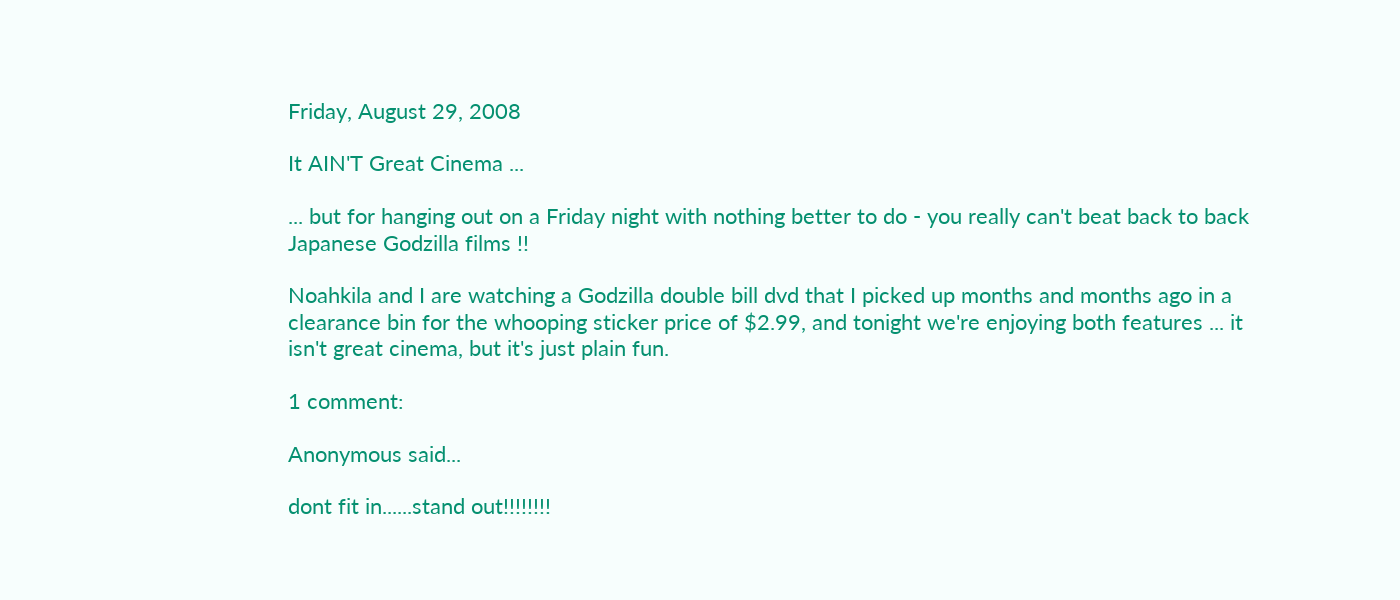Friday, August 29, 2008

It AIN'T Great Cinema ...

... but for hanging out on a Friday night with nothing better to do - you really can't beat back to back Japanese Godzilla films !!

Noahkila and I are watching a Godzilla double bill dvd that I picked up months and months ago in a clearance bin for the whooping sticker price of $2.99, and tonight we're enjoying both features ... it isn't great cinema, but it's just plain fun.

1 comment:

Anonymous said...

dont fit in......stand out!!!!!!!!